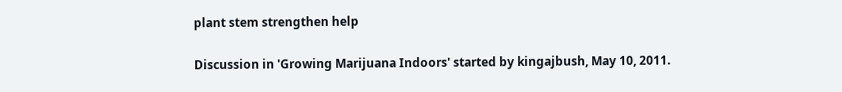plant stem strengthen help

Discussion in 'Growing Marijuana Indoors' started by kingajbush, May 10, 2011.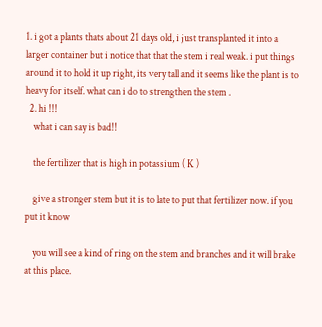1. i got a plants thats about 21 days old, i just transplanted it into a larger container but i notice that that the stem i real weak. i put things around it to hold it up right, its very tall and it seems like the plant is to heavy for itself. what can i do to strengthen the stem .
  2. hi !!!
    what i can say is bad!!

    the fertilizer that is high in potassium ( K )

    give a stronger stem but it is to late to put that fertilizer now. if you put it know

    you will see a kind of ring on the stem and branches and it will brake at this place.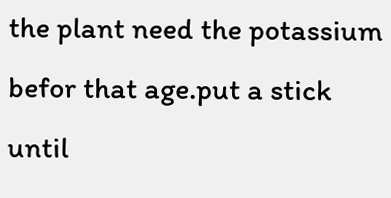the plant need the potassium befor that age.put a stick until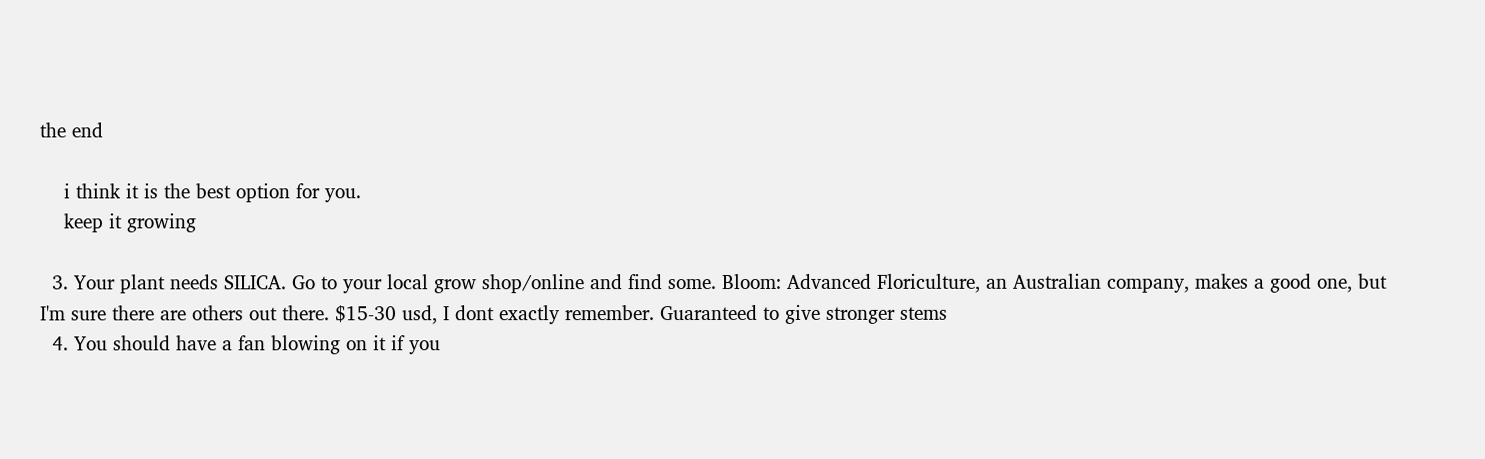the end

    i think it is the best option for you.
    keep it growing

  3. Your plant needs SILICA. Go to your local grow shop/online and find some. Bloom: Advanced Floriculture, an Australian company, makes a good one, but I'm sure there are others out there. $15-30 usd, I dont exactly remember. Guaranteed to give stronger stems
  4. You should have a fan blowing on it if you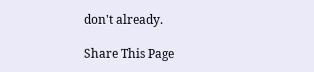don't already.

Share This Page